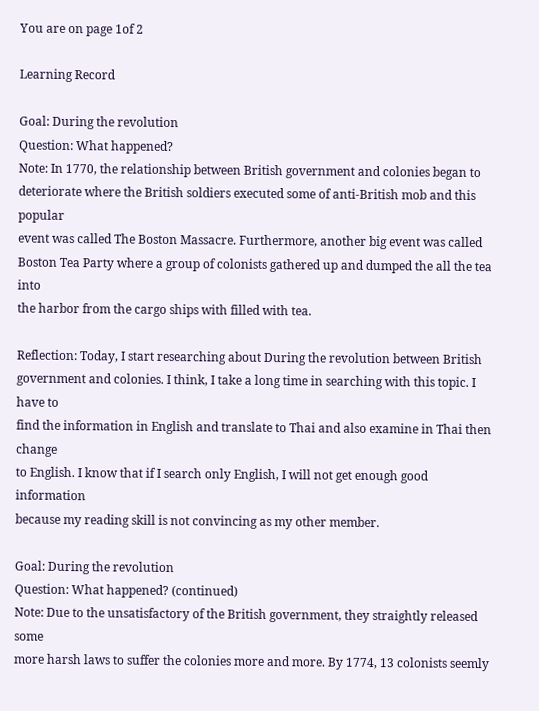You are on page 1of 2

Learning Record

Goal: During the revolution
Question: What happened?
Note: In 1770, the relationship between British government and colonies began to
deteriorate where the British soldiers executed some of anti-British mob and this popular
event was called The Boston Massacre. Furthermore, another big event was called
Boston Tea Party where a group of colonists gathered up and dumped the all the tea into
the harbor from the cargo ships with filled with tea.

Reflection: Today, I start researching about During the revolution between British
government and colonies. I think, I take a long time in searching with this topic. I have to
find the information in English and translate to Thai and also examine in Thai then change
to English. I know that if I search only English, I will not get enough good information
because my reading skill is not convincing as my other member.

Goal: During the revolution
Question: What happened? (continued)
Note: Due to the unsatisfactory of the British government, they straightly released some
more harsh laws to suffer the colonies more and more. By 1774, 13 colonists seemly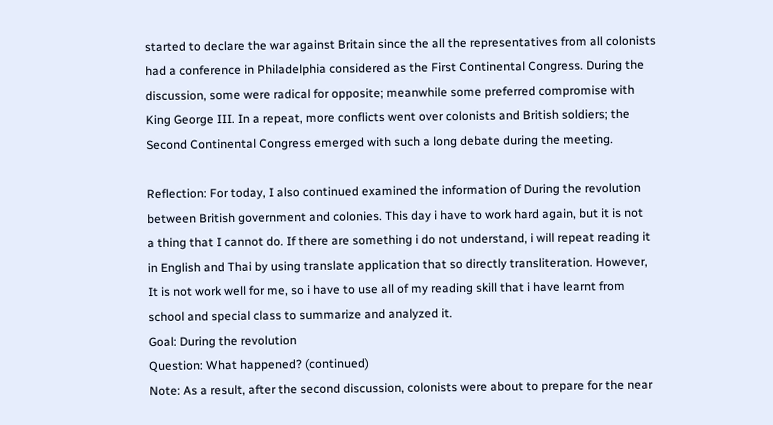started to declare the war against Britain since the all the representatives from all colonists
had a conference in Philadelphia considered as the First Continental Congress. During the
discussion, some were radical for opposite; meanwhile some preferred compromise with
King George III. In a repeat, more conflicts went over colonists and British soldiers; the
Second Continental Congress emerged with such a long debate during the meeting.

Reflection: For today, I also continued examined the information of During the revolution
between British government and colonies. This day i have to work hard again, but it is not
a thing that I cannot do. If there are something i do not understand, i will repeat reading it
in English and Thai by using translate application that so directly transliteration. However,
It is not work well for me, so i have to use all of my reading skill that i have learnt from
school and special class to summarize and analyzed it.
Goal: During the revolution
Question: What happened? (continued)
Note: As a result, after the second discussion, colonists were about to prepare for the near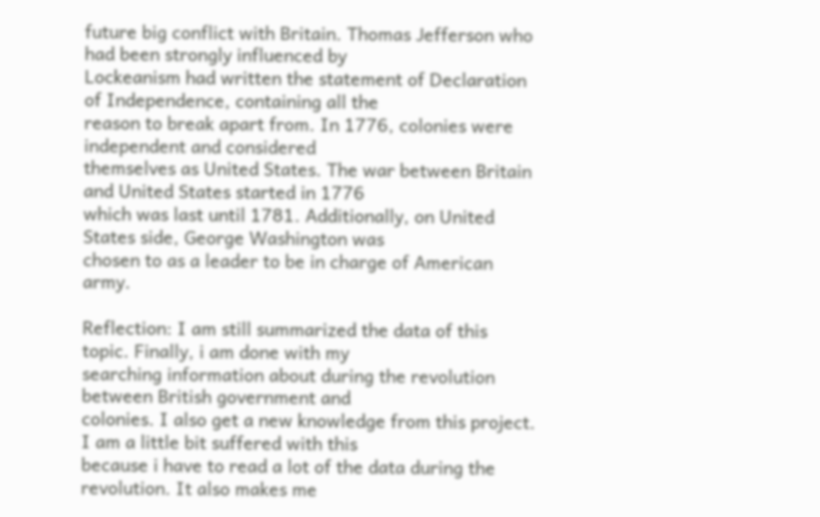future big conflict with Britain. Thomas Jefferson who had been strongly influenced by
Lockeanism had written the statement of Declaration of Independence, containing all the
reason to break apart from. In 1776, colonies were independent and considered
themselves as United States. The war between Britain and United States started in 1776
which was last until 1781. Additionally, on United States side, George Washington was
chosen to as a leader to be in charge of American army.

Reflection: I am still summarized the data of this topic. Finally, i am done with my
searching information about during the revolution between British government and
colonies. I also get a new knowledge from this project. I am a little bit suffered with this
because i have to read a lot of the data during the revolution. It also makes me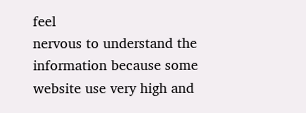feel
nervous to understand the information because some website use very high and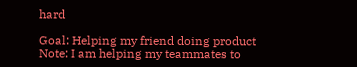hard

Goal: Helping my friend doing product
Note: I am helping my teammates to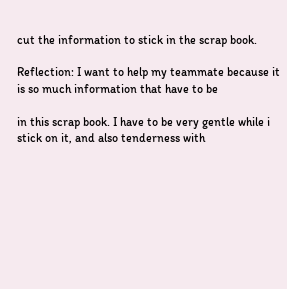cut the information to stick in the scrap book.

Reflection: I want to help my teammate because it is so much information that have to be

in this scrap book. I have to be very gentle while i stick on it, and also tenderness with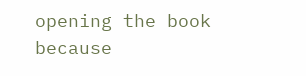opening the book because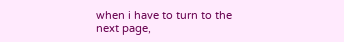when i have to turn to the next page,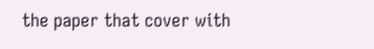the paper that cover with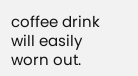coffee drink will easily worn out.